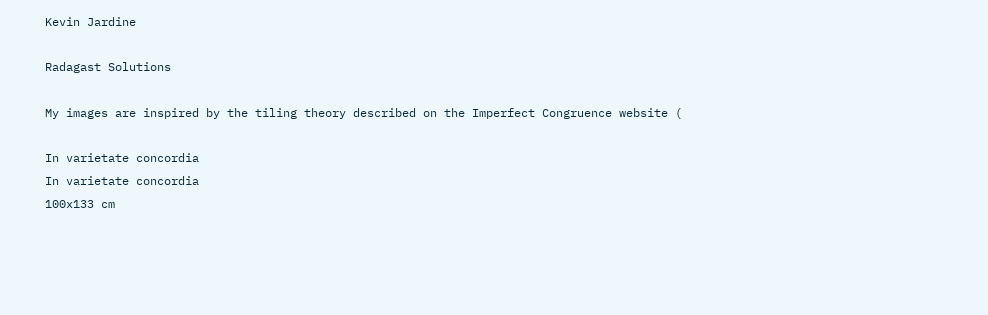Kevin Jardine

Radagast Solutions

My images are inspired by the tiling theory described on the Imperfect Congruence website (

In varietate concordia
In varietate concordia
100x133 cm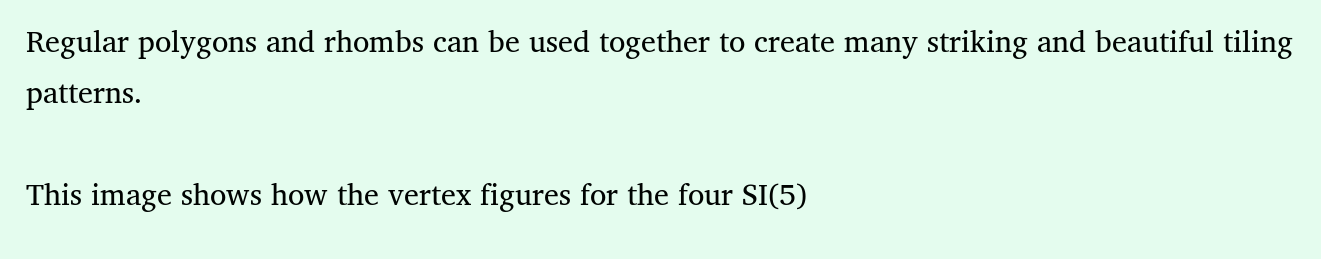Regular polygons and rhombs can be used together to create many striking and beautiful tiling patterns.

This image shows how the vertex figures for the four SI(5)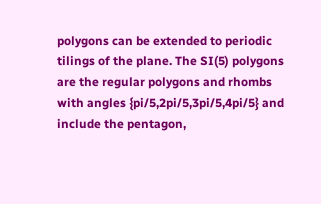polygons can be extended to periodic tilings of the plane. The SI(5) polygons are the regular polygons and rhombs with angles {pi/5,2pi/5,3pi/5,4pi/5} and include the pentagon,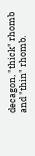decagon, "thick" rhomb and "thin" rhomb.